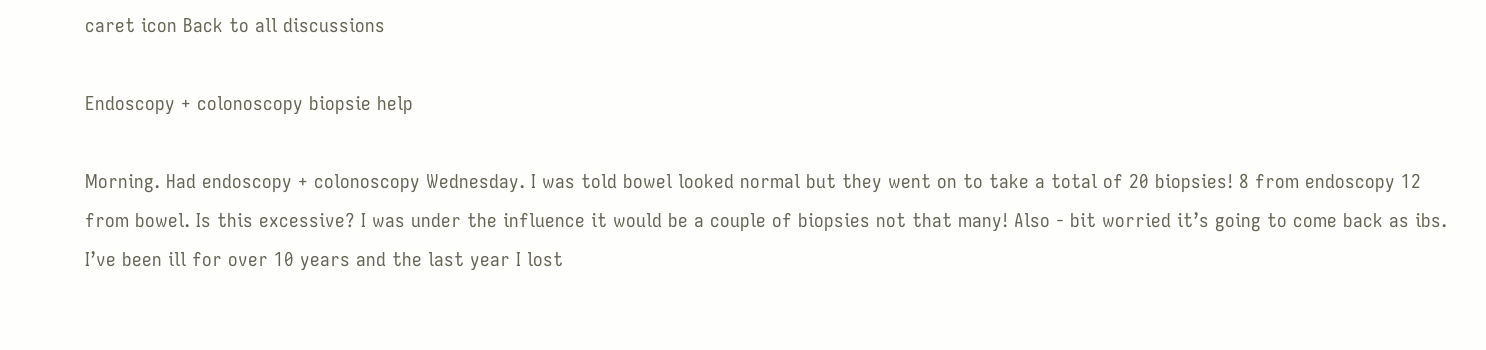caret icon Back to all discussions

Endoscopy + colonoscopy biopsie help

Morning. Had endoscopy + colonoscopy Wednesday. I was told bowel looked normal but they went on to take a total of 20 biopsies! 8 from endoscopy 12 from bowel. Is this excessive? I was under the influence it would be a couple of biopsies not that many! Also - bit worried it’s going to come back as ibs. I’ve been ill for over 10 years and the last year I lost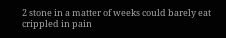2 stone in a matter of weeks could barely eat crippled in pain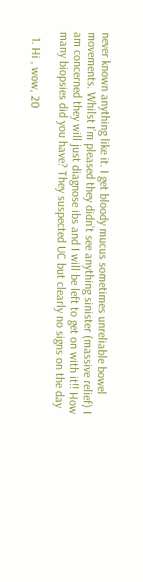never known anything like it. I get bloody mucus sometimes unreliable bowel movements. Whilst I’m pleased they didn’t see anything sinister (massive relief) I am concerned they will just diagnose ibs and I will be left to get on with it!! How many biopsies did you have? They suspected UC but clearly no signs on the day

  1. Hi , wow, 20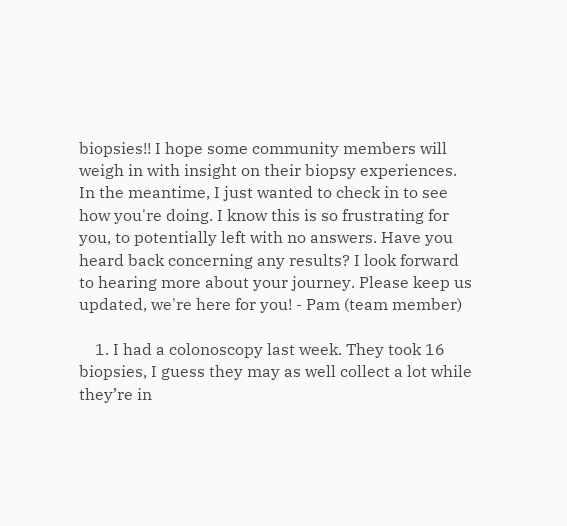biopsies!! I hope some community members will weigh in with insight on their biopsy experiences. In the meantime, I just wanted to check in to see how you're doing. I know this is so frustrating for you, to potentially left with no answers. Have you heard back concerning any results? I look forward to hearing more about your journey. Please keep us updated, we're here for you! - Pam (team member)

    1. I had a colonoscopy last week. They took 16 biopsies, I guess they may as well collect a lot while they’re in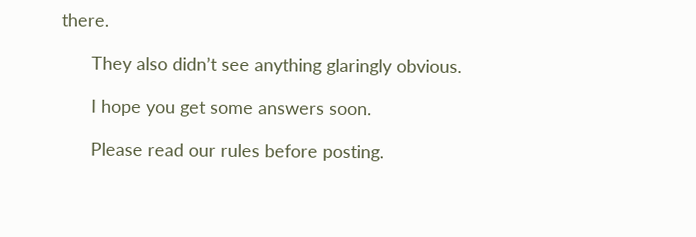there.

      They also didn’t see anything glaringly obvious.

      I hope you get some answers soon.

      Please read our rules before posting.